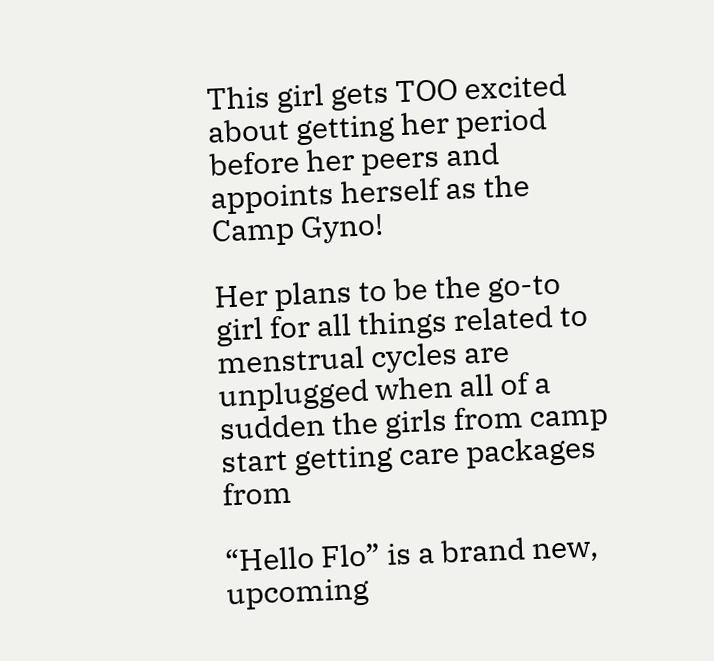This girl gets TOO excited about getting her period before her peers and appoints herself as the Camp Gyno!

Her plans to be the go-to girl for all things related to menstrual cycles are unplugged when all of a sudden the girls from camp start getting care packages from

“Hello Flo” is a brand new, upcoming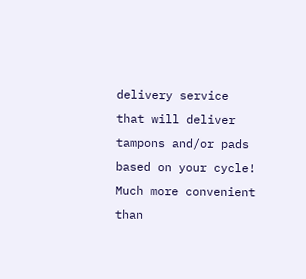delivery service that will deliver tampons and/or pads based on your cycle! Much more convenient than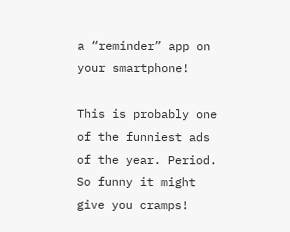a “reminder” app on your smartphone!

This is probably one of the funniest ads of the year. Period. So funny it might give you cramps!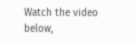Watch the video below,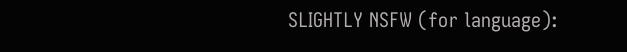SLIGHTLY NSFW (for language):